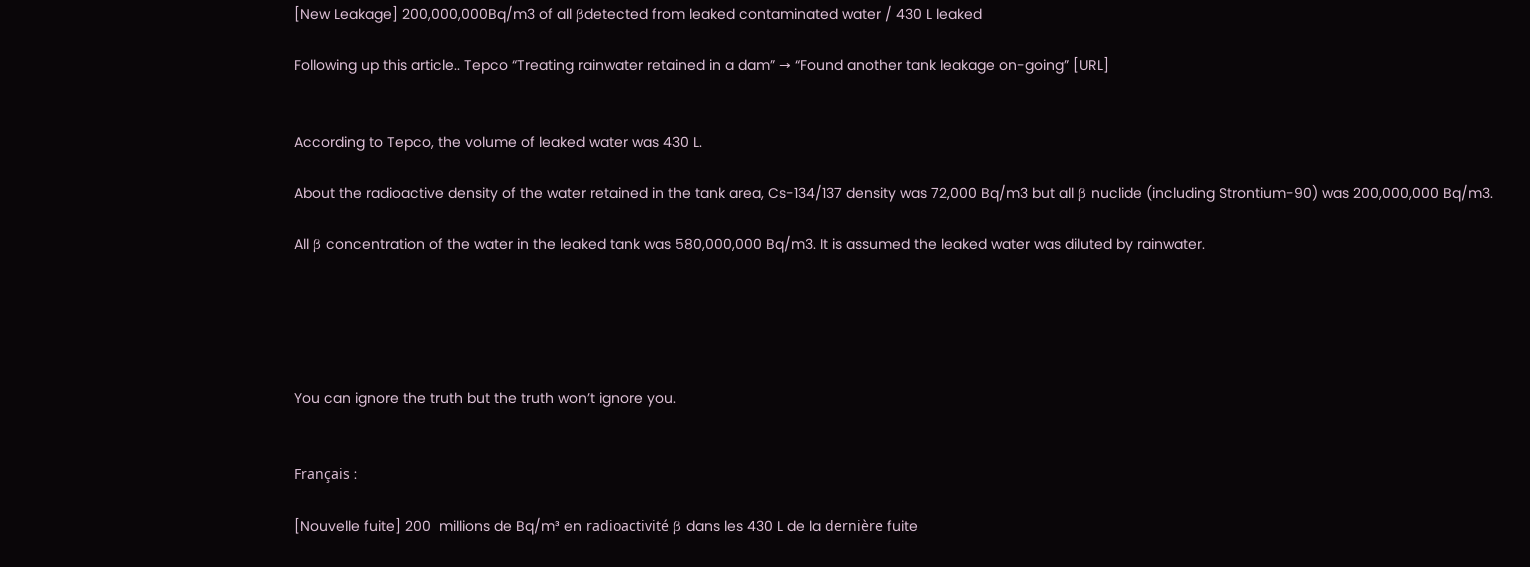[New Leakage] 200,000,000Bq/m3 of all βdetected from leaked contaminated water / 430 L leaked

Following up this article.. Tepco “Treating rainwater retained in a dam” → “Found another tank leakage on-going” [URL]


According to Tepco, the volume of leaked water was 430 L.

About the radioactive density of the water retained in the tank area, Cs-134/137 density was 72,000 Bq/m3 but all β nuclide (including Strontium-90) was 200,000,000 Bq/m3.

All β concentration of the water in the leaked tank was 580,000,000 Bq/m3. It is assumed the leaked water was diluted by rainwater.





You can ignore the truth but the truth won’t ignore you.


Français :

[Nouvelle fuite] 200  millions de Bq/m³ en radioactivité β dans les 430 L de la dernière fuite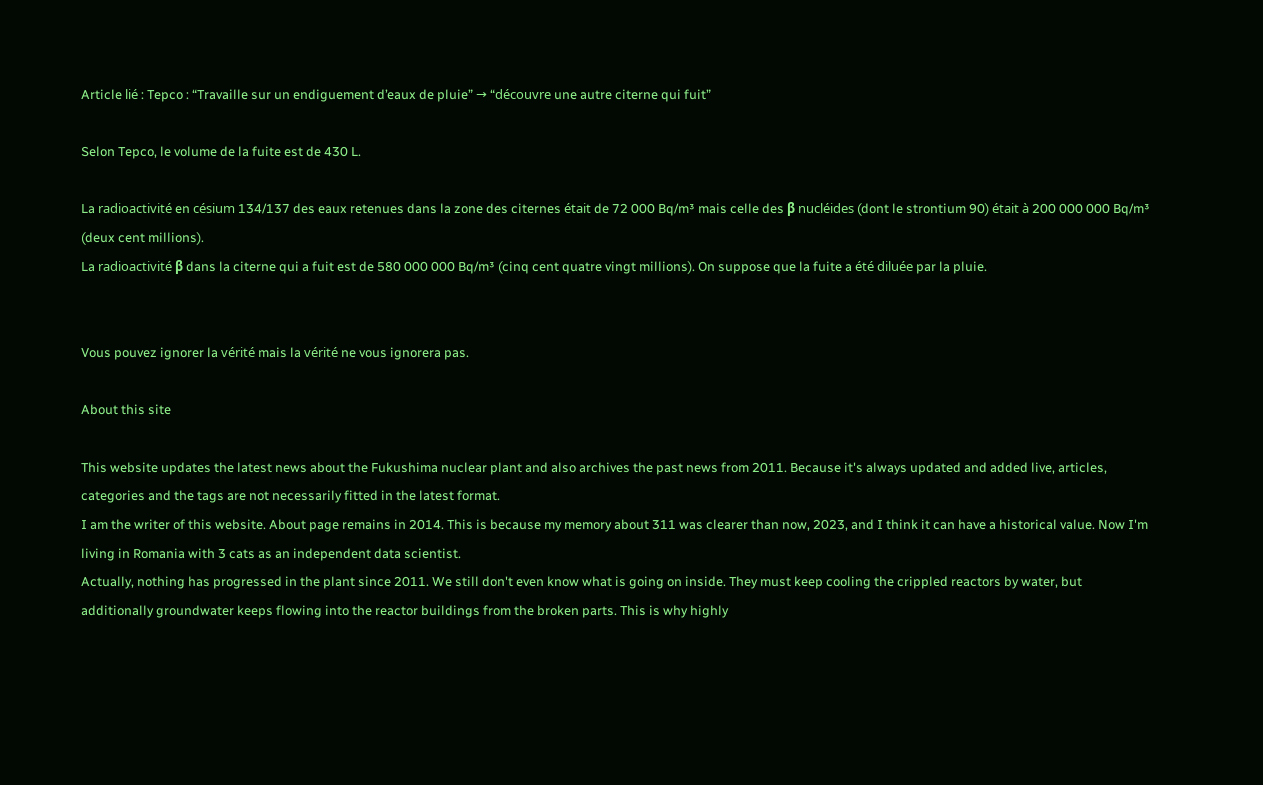Article lié : Tepco : “Travaille sur un endiguement d’eaux de pluie” → “découvre une autre citerne qui fuit”

Selon Tepco, le volume de la fuite est de 430 L.

La radioactivité en césium 134/137 des eaux retenues dans la zone des citernes était de 72 000 Bq/m³ mais celle des β nucléides (dont le strontium 90) était à 200 000 000 Bq/m³ (deux cent millions).
La radioactivité β dans la citerne qui a fuit est de 580 000 000 Bq/m³ (cinq cent quatre vingt millions). On suppose que la fuite a été diluée par la pluie.


Vous pouvez ignorer la vérité mais la vérité ne vous ignorera pas.

About this site

This website updates the latest news about the Fukushima nuclear plant and also archives the past news from 2011. Because it's always updated and added live, articles, categories and the tags are not necessarily fitted in the latest format.
I am the writer of this website. About page remains in 2014. This is because my memory about 311 was clearer than now, 2023, and I think it can have a historical value. Now I'm living in Romania with 3 cats as an independent data scientist.
Actually, nothing has progressed in the plant since 2011. We still don't even know what is going on inside. They must keep cooling the crippled reactors by water, but additionally groundwater keeps flowing into the reactor buildings from the broken parts. This is why highly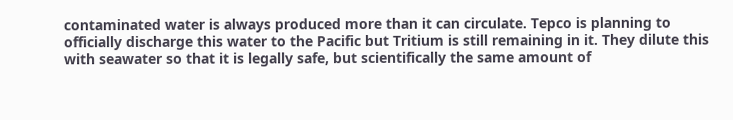contaminated water is always produced more than it can circulate. Tepco is planning to officially discharge this water to the Pacific but Tritium is still remaining in it. They dilute this with seawater so that it is legally safe, but scientifically the same amount of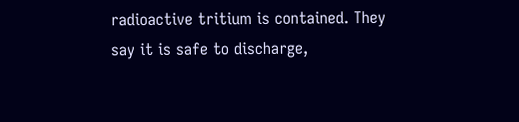radioactive tritium is contained. They say it is safe to discharge,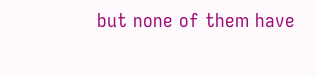but none of them have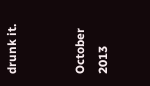drunk it.


October 2013